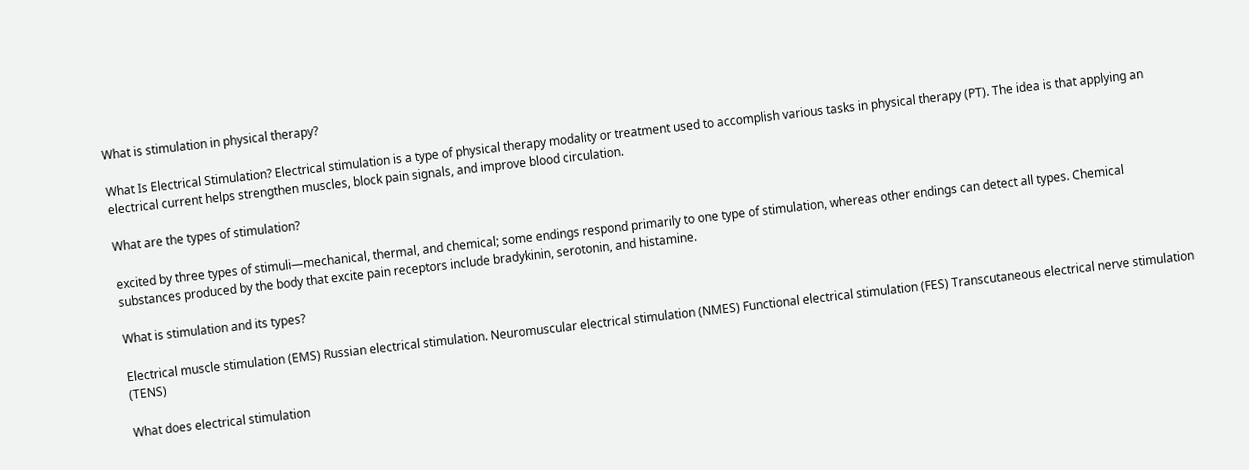What is stimulation in physical therapy?

What Is Electrical Stimulation? Electrical stimulation is a type of physical therapy modality or treatment used to accomplish various tasks in physical therapy (PT). The idea is that applying an electrical current helps strengthen muscles, block pain signals, and improve blood circulation.

What are the types of stimulation?

excited by three types of stimuli—mechanical, thermal, and chemical; some endings respond primarily to one type of stimulation, whereas other endings can detect all types. Chemical substances produced by the body that excite pain receptors include bradykinin, serotonin, and histamine.

What is stimulation and its types?

Electrical muscle stimulation (EMS) Russian electrical stimulation. Neuromuscular electrical stimulation (NMES) Functional electrical stimulation (FES) Transcutaneous electrical nerve stimulation (TENS)

What does electrical stimulation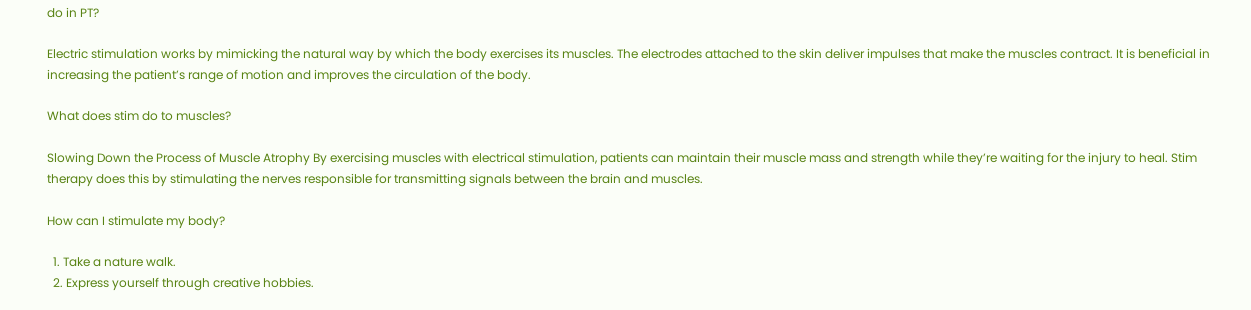do in PT?

Electric stimulation works by mimicking the natural way by which the body exercises its muscles. The electrodes attached to the skin deliver impulses that make the muscles contract. It is beneficial in increasing the patient’s range of motion and improves the circulation of the body.

What does stim do to muscles?

Slowing Down the Process of Muscle Atrophy By exercising muscles with electrical stimulation, patients can maintain their muscle mass and strength while they’re waiting for the injury to heal. Stim therapy does this by stimulating the nerves responsible for transmitting signals between the brain and muscles.

How can I stimulate my body?

  1. Take a nature walk.
  2. Express yourself through creative hobbies.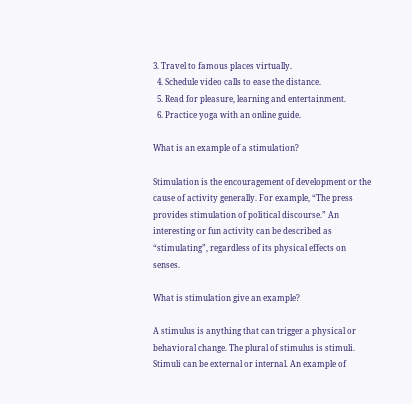3. Travel to famous places virtually.
  4. Schedule video calls to ease the distance.
  5. Read for pleasure, learning and entertainment.
  6. Practice yoga with an online guide.

What is an example of a stimulation?

Stimulation is the encouragement of development or the cause of activity generally. For example, “The press provides stimulation of political discourse.” An interesting or fun activity can be described as “stimulating”, regardless of its physical effects on senses.

What is stimulation give an example?

A stimulus is anything that can trigger a physical or behavioral change. The plural of stimulus is stimuli. Stimuli can be external or internal. An example of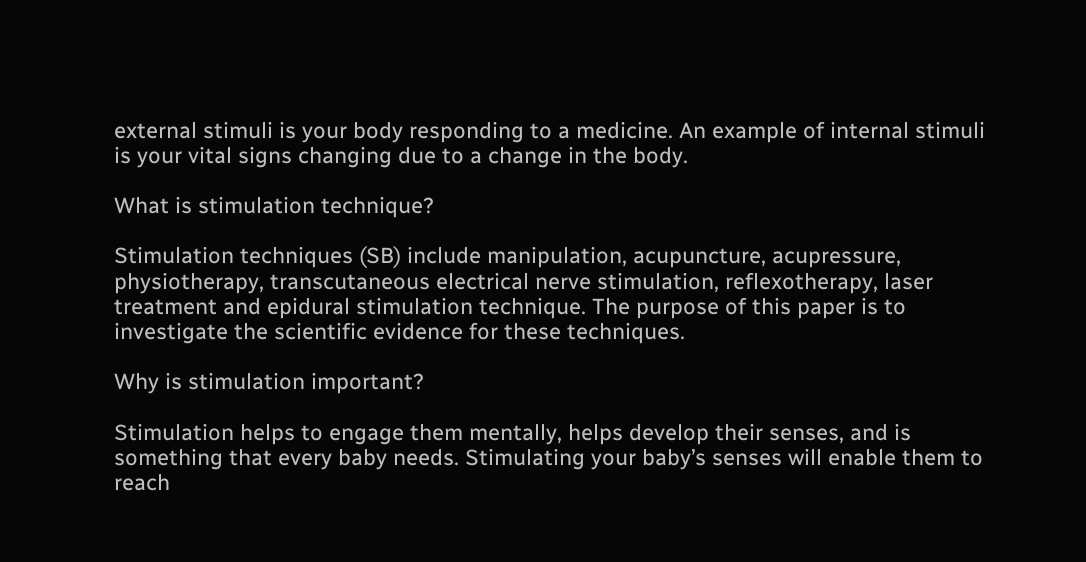external stimuli is your body responding to a medicine. An example of internal stimuli is your vital signs changing due to a change in the body.

What is stimulation technique?

Stimulation techniques (SB) include manipulation, acupuncture, acupressure, physiotherapy, transcutaneous electrical nerve stimulation, reflexotherapy, laser treatment and epidural stimulation technique. The purpose of this paper is to investigate the scientific evidence for these techniques.

Why is stimulation important?

Stimulation helps to engage them mentally, helps develop their senses, and is something that every baby needs. Stimulating your baby’s senses will enable them to reach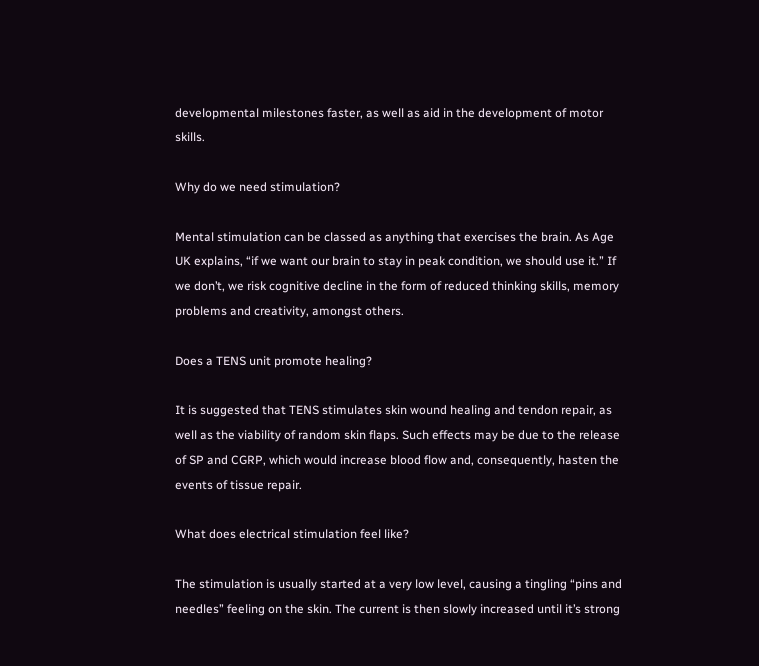developmental milestones faster, as well as aid in the development of motor skills.

Why do we need stimulation?

Mental stimulation can be classed as anything that exercises the brain. As Age UK explains, “if we want our brain to stay in peak condition, we should use it.” If we don’t, we risk cognitive decline in the form of reduced thinking skills, memory problems and creativity, amongst others.

Does a TENS unit promote healing?

It is suggested that TENS stimulates skin wound healing and tendon repair, as well as the viability of random skin flaps. Such effects may be due to the release of SP and CGRP, which would increase blood flow and, consequently, hasten the events of tissue repair.

What does electrical stimulation feel like?

The stimulation is usually started at a very low level, causing a tingling “pins and needles” feeling on the skin. The current is then slowly increased until it’s strong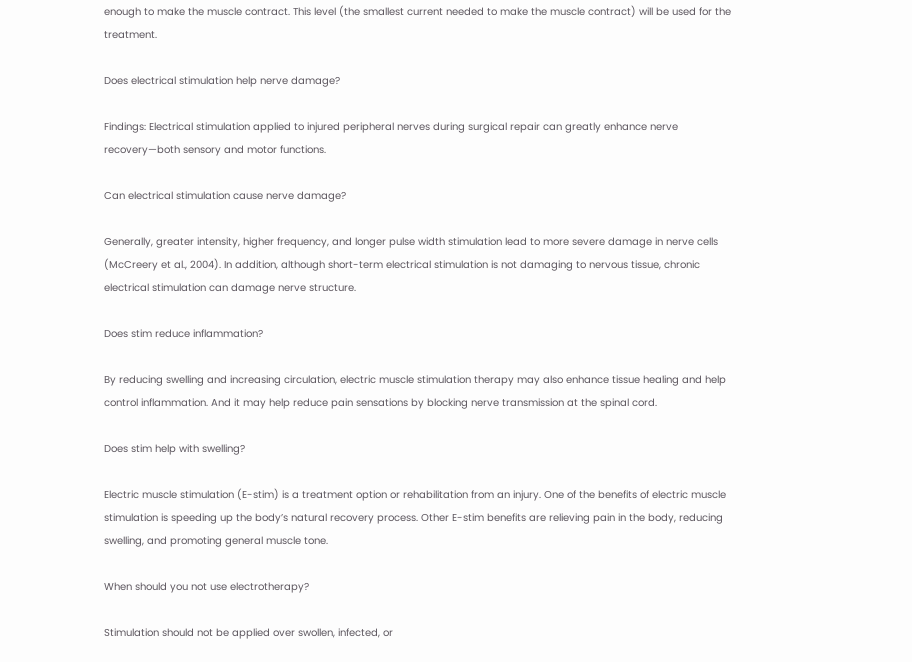enough to make the muscle contract. This level (the smallest current needed to make the muscle contract) will be used for the treatment.

Does electrical stimulation help nerve damage?

Findings: Electrical stimulation applied to injured peripheral nerves during surgical repair can greatly enhance nerve recovery—both sensory and motor functions.

Can electrical stimulation cause nerve damage?

Generally, greater intensity, higher frequency, and longer pulse width stimulation lead to more severe damage in nerve cells (McCreery et al., 2004). In addition, although short-term electrical stimulation is not damaging to nervous tissue, chronic electrical stimulation can damage nerve structure.

Does stim reduce inflammation?

By reducing swelling and increasing circulation, electric muscle stimulation therapy may also enhance tissue healing and help control inflammation. And it may help reduce pain sensations by blocking nerve transmission at the spinal cord.

Does stim help with swelling?

Electric muscle stimulation (E-stim) is a treatment option or rehabilitation from an injury. One of the benefits of electric muscle stimulation is speeding up the body’s natural recovery process. Other E-stim benefits are relieving pain in the body, reducing swelling, and promoting general muscle tone.

When should you not use electrotherapy?

Stimulation should not be applied over swollen, infected, or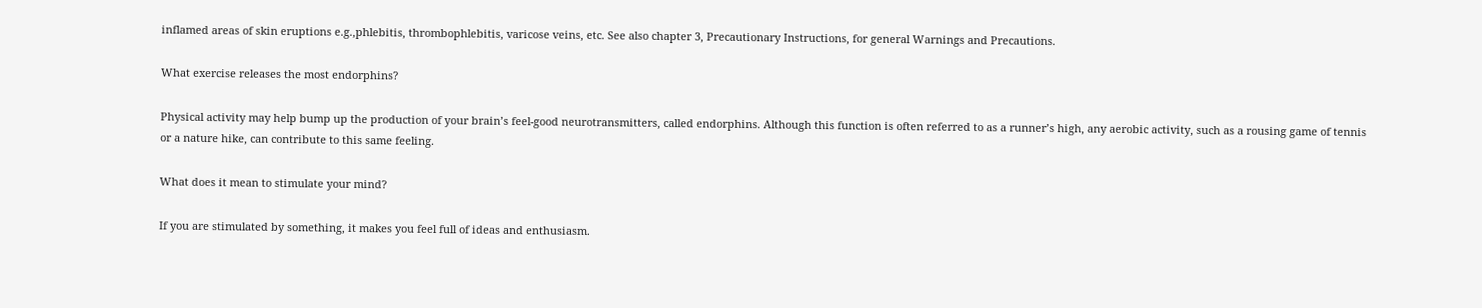inflamed areas of skin eruptions e.g.,phlebitis, thrombophlebitis, varicose veins, etc. See also chapter 3, Precautionary Instructions, for general Warnings and Precautions.

What exercise releases the most endorphins?

Physical activity may help bump up the production of your brain’s feel-good neurotransmitters, called endorphins. Although this function is often referred to as a runner’s high, any aerobic activity, such as a rousing game of tennis or a nature hike, can contribute to this same feeling.

What does it mean to stimulate your mind?

If you are stimulated by something, it makes you feel full of ideas and enthusiasm.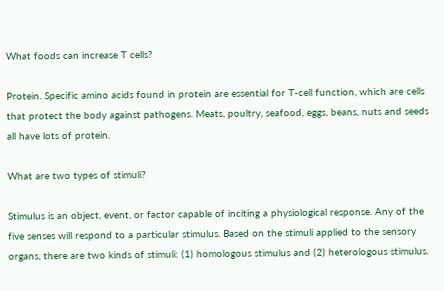What foods can increase T cells?

Protein. Specific amino acids found in protein are essential for T-cell function, which are cells that protect the body against pathogens. Meats, poultry, seafood, eggs, beans, nuts and seeds all have lots of protein.

What are two types of stimuli?

Stimulus is an object, event, or factor capable of inciting a physiological response. Any of the five senses will respond to a particular stimulus. Based on the stimuli applied to the sensory organs, there are two kinds of stimuli: (1) homologous stimulus and (2) heterologous stimulus.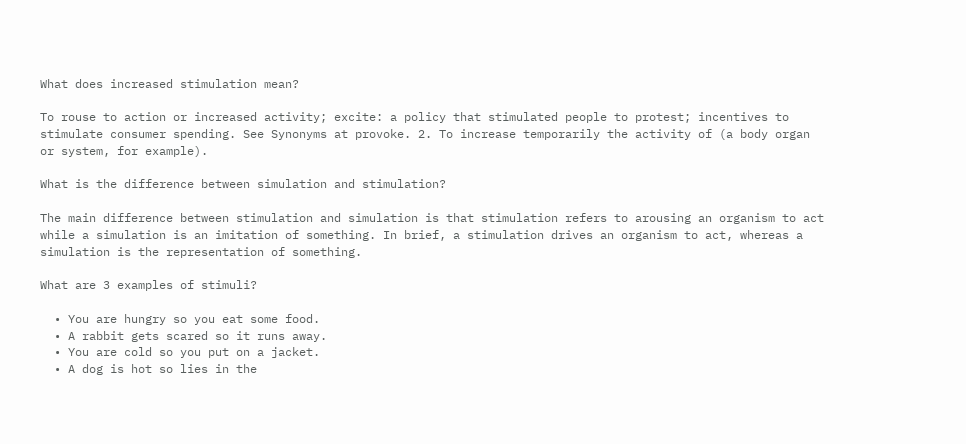What does increased stimulation mean?

To rouse to action or increased activity; excite: a policy that stimulated people to protest; incentives to stimulate consumer spending. See Synonyms at provoke. 2. To increase temporarily the activity of (a body organ or system, for example).

What is the difference between simulation and stimulation?

The main difference between stimulation and simulation is that stimulation refers to arousing an organism to act while a simulation is an imitation of something. In brief, a stimulation drives an organism to act, whereas a simulation is the representation of something.

What are 3 examples of stimuli?

  • You are hungry so you eat some food.
  • A rabbit gets scared so it runs away.
  • You are cold so you put on a jacket.
  • A dog is hot so lies in the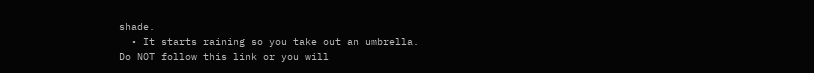shade.
  • It starts raining so you take out an umbrella.
Do NOT follow this link or you will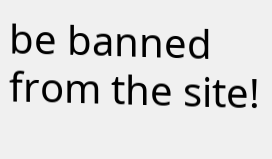be banned from the site!